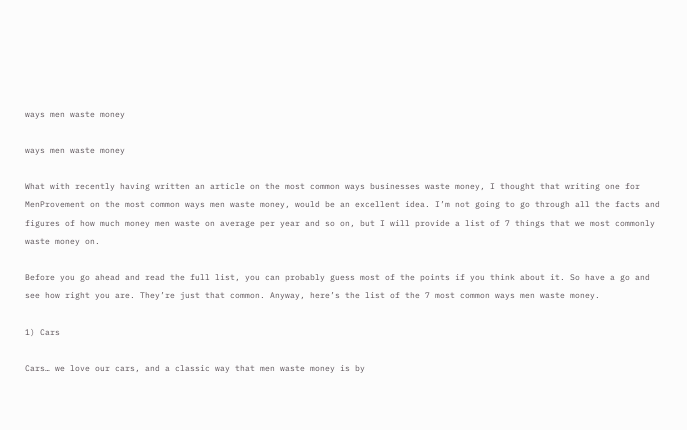ways men waste money

ways men waste money

What with recently having written an article on the most common ways businesses waste money, I thought that writing one for MenProvement on the most common ways men waste money, would be an excellent idea. I’m not going to go through all the facts and figures of how much money men waste on average per year and so on, but I will provide a list of 7 things that we most commonly waste money on.

Before you go ahead and read the full list, you can probably guess most of the points if you think about it. So have a go and see how right you are. They’re just that common. Anyway, here’s the list of the 7 most common ways men waste money.

1) Cars

Cars… we love our cars, and a classic way that men waste money is by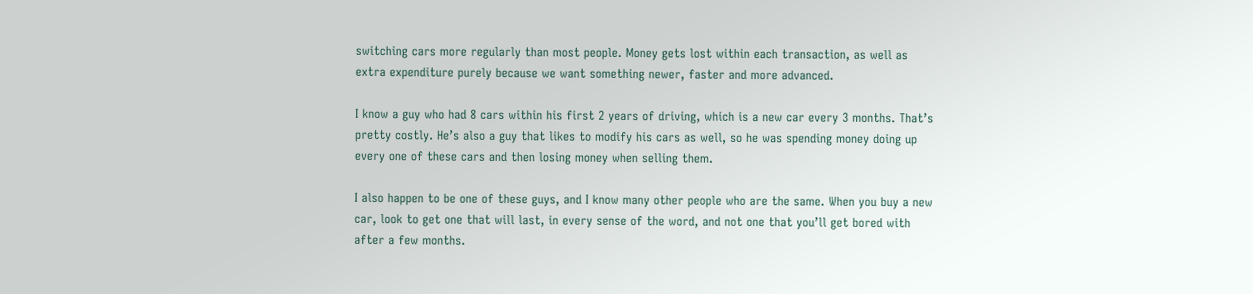switching cars more regularly than most people. Money gets lost within each transaction, as well as extra expenditure purely because we want something newer, faster and more advanced.

I know a guy who had 8 cars within his first 2 years of driving, which is a new car every 3 months. That’s pretty costly. He’s also a guy that likes to modify his cars as well, so he was spending money doing up every one of these cars and then losing money when selling them.

I also happen to be one of these guys, and I know many other people who are the same. When you buy a new car, look to get one that will last, in every sense of the word, and not one that you’ll get bored with after a few months.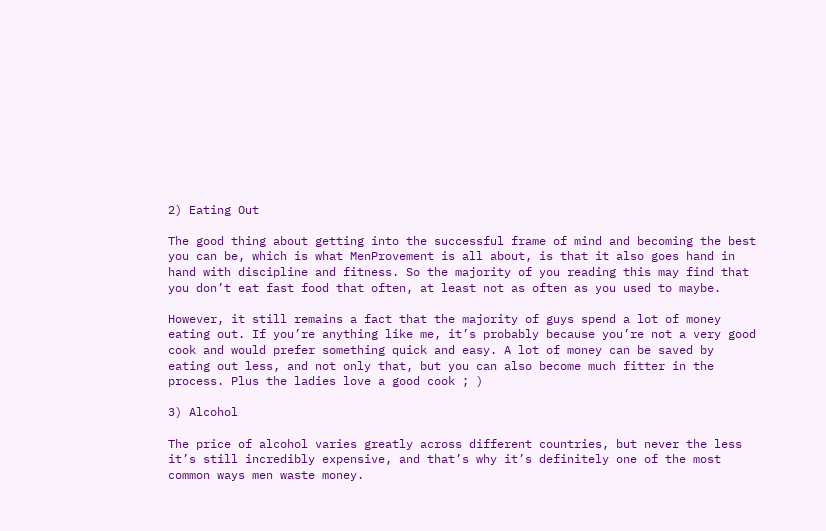2) Eating Out

The good thing about getting into the successful frame of mind and becoming the best you can be, which is what MenProvement is all about, is that it also goes hand in hand with discipline and fitness. So the majority of you reading this may find that you don’t eat fast food that often, at least not as often as you used to maybe.

However, it still remains a fact that the majority of guys spend a lot of money eating out. If you’re anything like me, it’s probably because you’re not a very good cook and would prefer something quick and easy. A lot of money can be saved by eating out less, and not only that, but you can also become much fitter in the process. Plus the ladies love a good cook ; )

3) Alcohol

The price of alcohol varies greatly across different countries, but never the less it’s still incredibly expensive, and that’s why it’s definitely one of the most common ways men waste money.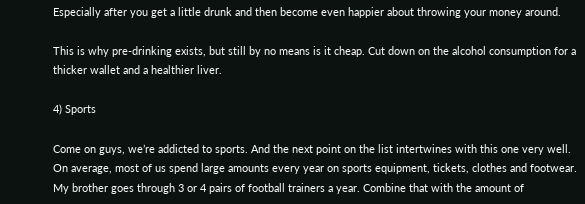Especially after you get a little drunk and then become even happier about throwing your money around.

This is why pre-drinking exists, but still by no means is it cheap. Cut down on the alcohol consumption for a thicker wallet and a healthier liver.

4) Sports

Come on guys, we’re addicted to sports. And the next point on the list intertwines with this one very well. On average, most of us spend large amounts every year on sports equipment, tickets, clothes and footwear. My brother goes through 3 or 4 pairs of football trainers a year. Combine that with the amount of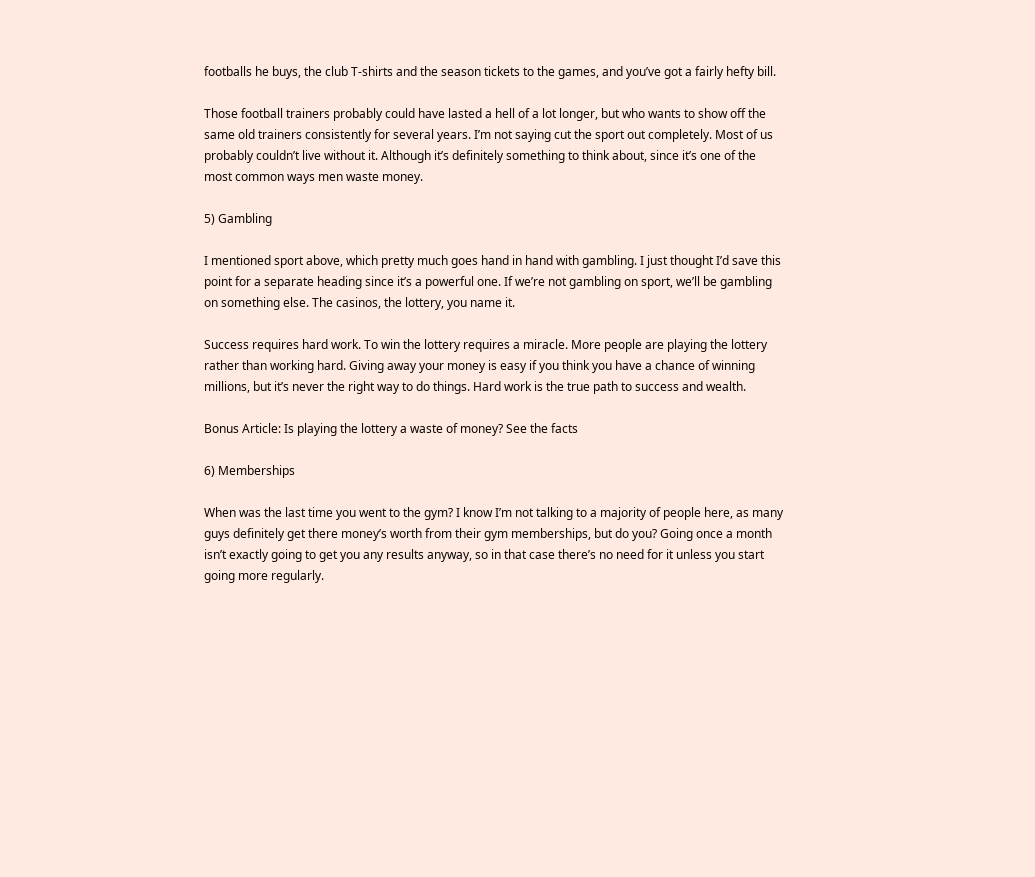footballs he buys, the club T-shirts and the season tickets to the games, and you’ve got a fairly hefty bill.

Those football trainers probably could have lasted a hell of a lot longer, but who wants to show off the same old trainers consistently for several years. I’m not saying cut the sport out completely. Most of us probably couldn’t live without it. Although it’s definitely something to think about, since it’s one of the most common ways men waste money.

5) Gambling

I mentioned sport above, which pretty much goes hand in hand with gambling. I just thought I’d save this point for a separate heading since it’s a powerful one. If we’re not gambling on sport, we’ll be gambling on something else. The casinos, the lottery, you name it.

Success requires hard work. To win the lottery requires a miracle. More people are playing the lottery rather than working hard. Giving away your money is easy if you think you have a chance of winning millions, but it’s never the right way to do things. Hard work is the true path to success and wealth.

Bonus Article: Is playing the lottery a waste of money? See the facts

6) Memberships

When was the last time you went to the gym? I know I’m not talking to a majority of people here, as many guys definitely get there money’s worth from their gym memberships, but do you? Going once a month isn’t exactly going to get you any results anyway, so in that case there’s no need for it unless you start going more regularly.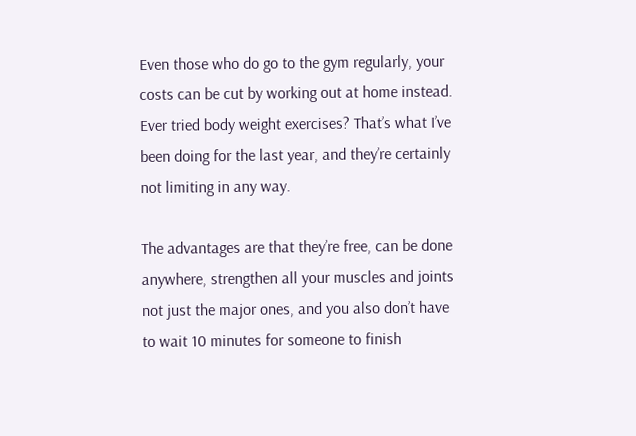Even those who do go to the gym regularly, your costs can be cut by working out at home instead. Ever tried body weight exercises? That’s what I’ve been doing for the last year, and they’re certainly not limiting in any way.

The advantages are that they’re free, can be done anywhere, strengthen all your muscles and joints not just the major ones, and you also don’t have to wait 10 minutes for someone to finish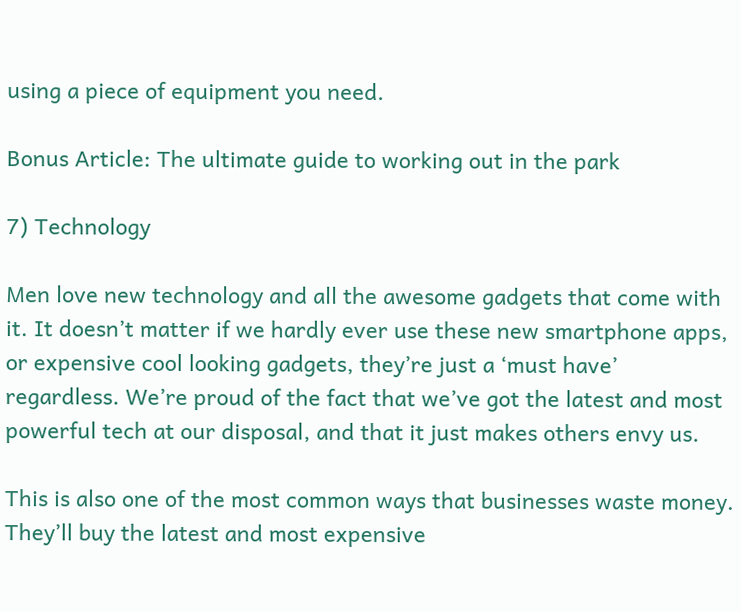using a piece of equipment you need.

Bonus Article: The ultimate guide to working out in the park

7) Technology

Men love new technology and all the awesome gadgets that come with it. It doesn’t matter if we hardly ever use these new smartphone apps, or expensive cool looking gadgets, they’re just a ‘must have’ regardless. We’re proud of the fact that we’ve got the latest and most powerful tech at our disposal, and that it just makes others envy us.

This is also one of the most common ways that businesses waste money. They’ll buy the latest and most expensive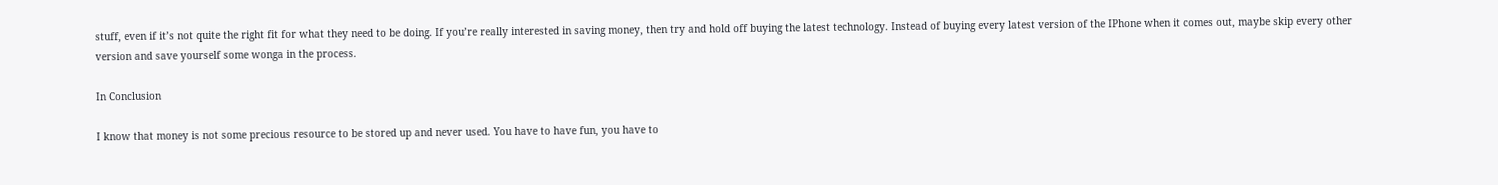stuff, even if it’s not quite the right fit for what they need to be doing. If you’re really interested in saving money, then try and hold off buying the latest technology. Instead of buying every latest version of the IPhone when it comes out, maybe skip every other version and save yourself some wonga in the process.

In Conclusion

I know that money is not some precious resource to be stored up and never used. You have to have fun, you have to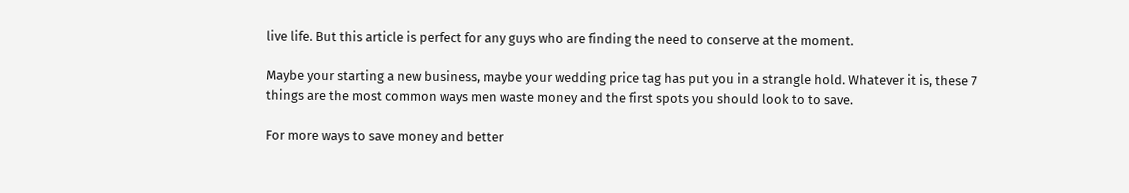live life. But this article is perfect for any guys who are finding the need to conserve at the moment.

Maybe your starting a new business, maybe your wedding price tag has put you in a strangle hold. Whatever it is, these 7 things are the most common ways men waste money and the first spots you should look to to save.

For more ways to save money and better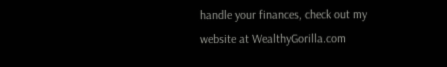handle your finances, check out my website at WealthyGorilla.com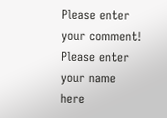Please enter your comment!
Please enter your name here